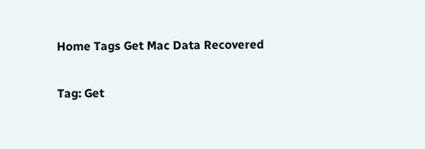Home Tags Get Mac Data Recovered

Tag: Get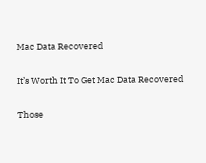Mac Data Recovered

It’s Worth It To Get Mac Data Recovered

Those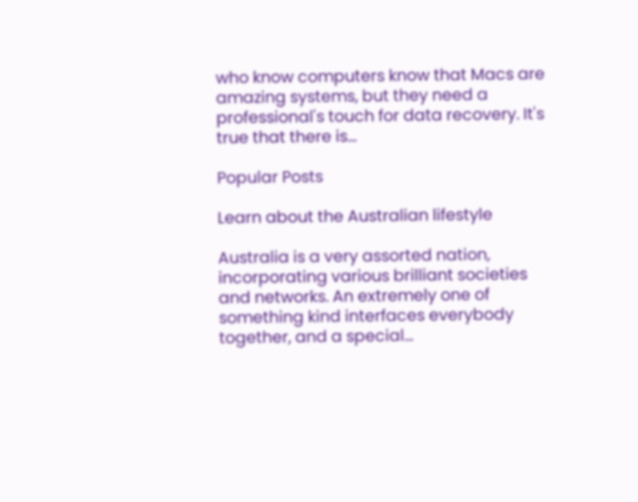who know computers know that Macs are amazing systems, but they need a professional's touch for data recovery. It's true that there is...

Popular Posts

Learn about the Australian lifestyle

Australia is a very assorted nation, incorporating various brilliant societies and networks. An extremely one of something kind interfaces everybody together, and a special...